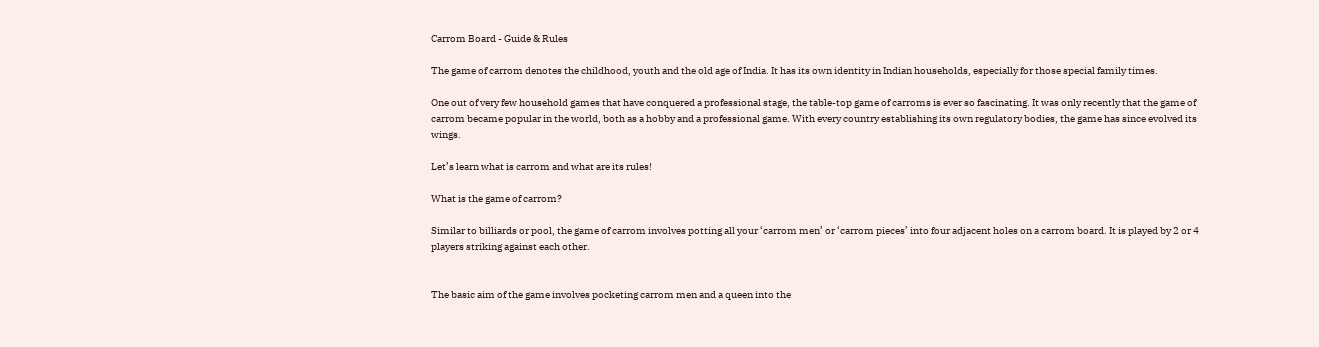Carrom Board - Guide & Rules

The game of carrom denotes the childhood, youth and the old age of India. It has its own identity in Indian households, especially for those special family times.

One out of very few household games that have conquered a professional stage, the table-top game of carroms is ever so fascinating. It was only recently that the game of carrom became popular in the world, both as a hobby and a professional game. With every country establishing its own regulatory bodies, the game has since evolved its wings.

Let’s learn what is carrom and what are its rules!

What is the game of carrom?

Similar to billiards or pool, the game of carrom involves potting all your ‘carrom men’ or ‘carrom pieces’ into four adjacent holes on a carrom board. It is played by 2 or 4 players striking against each other.


The basic aim of the game involves pocketing carrom men and a queen into the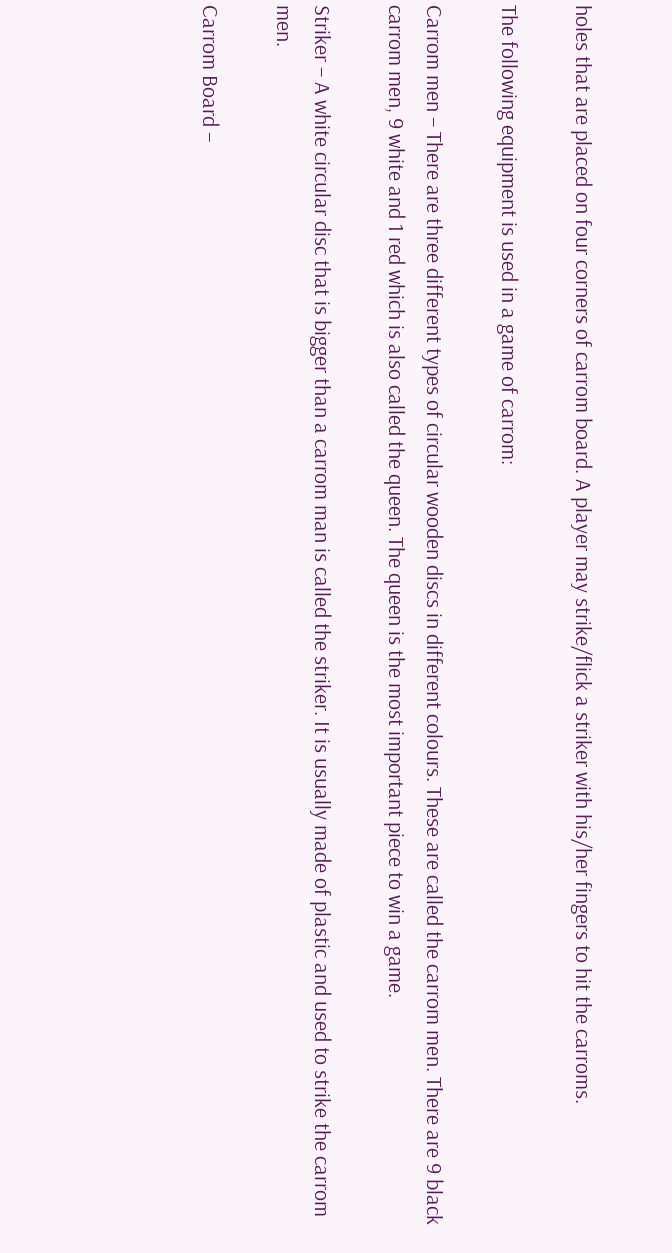holes that are placed on four corners of carrom board. A player may strike/flick a striker with his/her fingers to hit the carroms.

The following equipment is used in a game of carrom:

Carrom men – There are three different types of circular wooden discs in different colours. These are called the carrom men. There are 9 black carrom men, 9 white and 1 red which is also called the queen. The queen is the most important piece to win a game.

Striker – A white circular disc that is bigger than a carrom man is called the striker. It is usually made of plastic and used to strike the carrom men.

Carrom Board –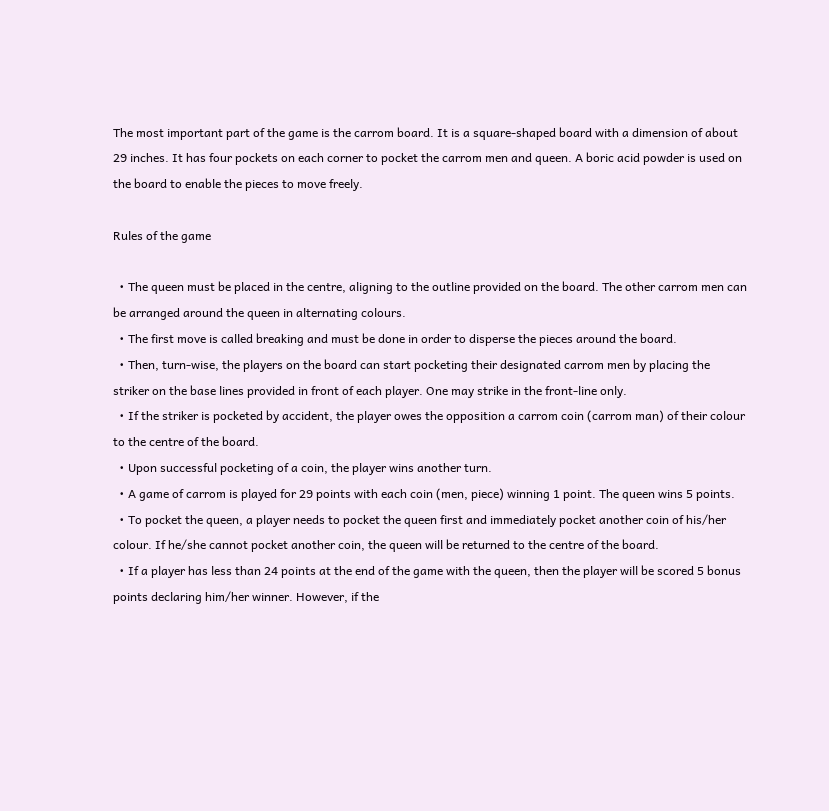The most important part of the game is the carrom board. It is a square-shaped board with a dimension of about 29 inches. It has four pockets on each corner to pocket the carrom men and queen. A boric acid powder is used on the board to enable the pieces to move freely.

Rules of the game

  • The queen must be placed in the centre, aligning to the outline provided on the board. The other carrom men can be arranged around the queen in alternating colours.
  • The first move is called breaking and must be done in order to disperse the pieces around the board.
  • Then, turn-wise, the players on the board can start pocketing their designated carrom men by placing the striker on the base lines provided in front of each player. One may strike in the front-line only.
  • If the striker is pocketed by accident, the player owes the opposition a carrom coin (carrom man) of their colour to the centre of the board.
  • Upon successful pocketing of a coin, the player wins another turn.
  • A game of carrom is played for 29 points with each coin (men, piece) winning 1 point. The queen wins 5 points.
  • To pocket the queen, a player needs to pocket the queen first and immediately pocket another coin of his/her colour. If he/she cannot pocket another coin, the queen will be returned to the centre of the board.
  • If a player has less than 24 points at the end of the game with the queen, then the player will be scored 5 bonus points declaring him/her winner. However, if the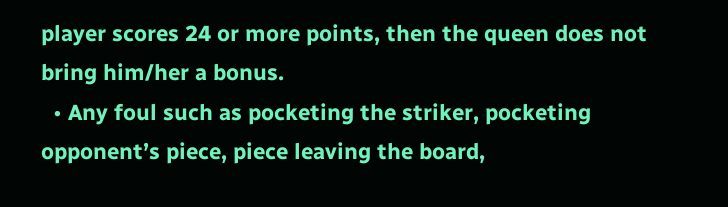player scores 24 or more points, then the queen does not bring him/her a bonus.
  • Any foul such as pocketing the striker, pocketing opponent’s piece, piece leaving the board,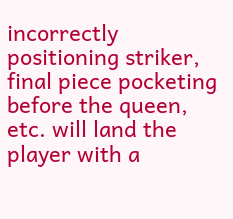incorrectly positioning striker, final piece pocketing before the queen, etc. will land the player with a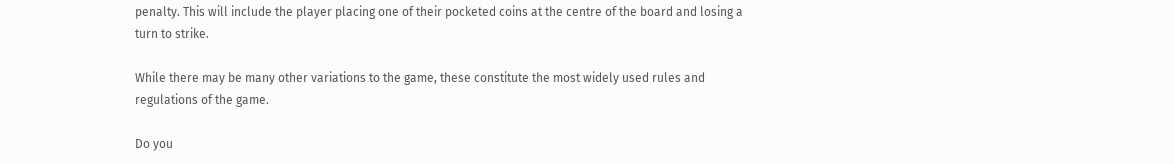penalty. This will include the player placing one of their pocketed coins at the centre of the board and losing a turn to strike.

While there may be many other variations to the game, these constitute the most widely used rules and regulations of the game.

Do you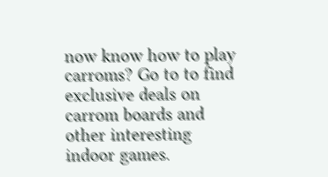now know how to play carroms? Go to to find exclusive deals on carrom boards and other interesting indoor games.